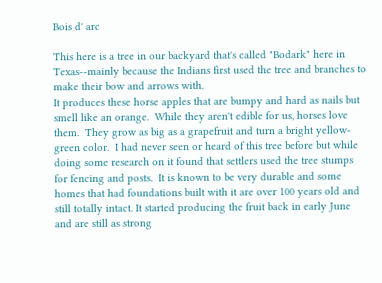Bois d' arc

This here is a tree in our backyard that's called "Bodark" here in Texas--mainly because the Indians first used the tree and branches to make their bow and arrows with.
It produces these horse apples that are bumpy and hard as nails but smell like an orange.  While they aren't edible for us, horses love them.  They grow as big as a grapefruit and turn a bright yellow-green color.  I had never seen or heard of this tree before but while doing some research on it found that settlers used the tree stumps for fencing and posts.  It is known to be very durable and some homes that had foundations built with it are over 100 years old and still totally intact. It started producing the fruit back in early June and are still as strong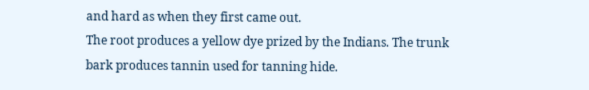and hard as when they first came out.
The root produces a yellow dye prized by the Indians. The trunk bark produces tannin used for tanning hide.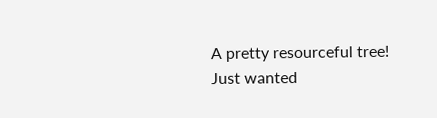A pretty resourceful tree!
Just wanted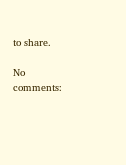to share.

No comments: